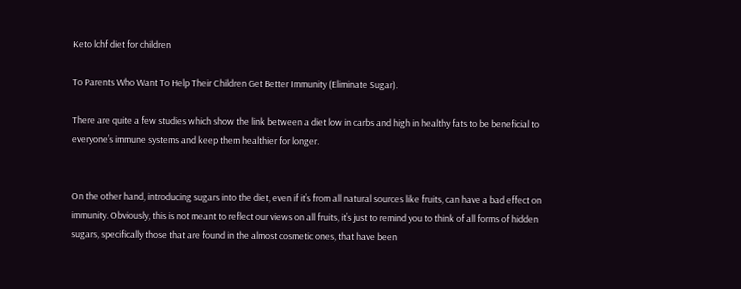Keto lchf diet for children

To Parents Who Want To Help Their Children Get Better Immunity (Eliminate Sugar).

There are quite a few studies which show the link between a diet low in carbs and high in healthy fats to be beneficial to everyone’s immune systems and keep them healthier for longer.


On the other hand, introducing sugars into the diet, even if it’s from all natural sources like fruits, can have a bad effect on immunity. Obviously, this is not meant to reflect our views on all fruits, it’s just to remind you to think of all forms of hidden sugars, specifically those that are found in the almost cosmetic ones, that have been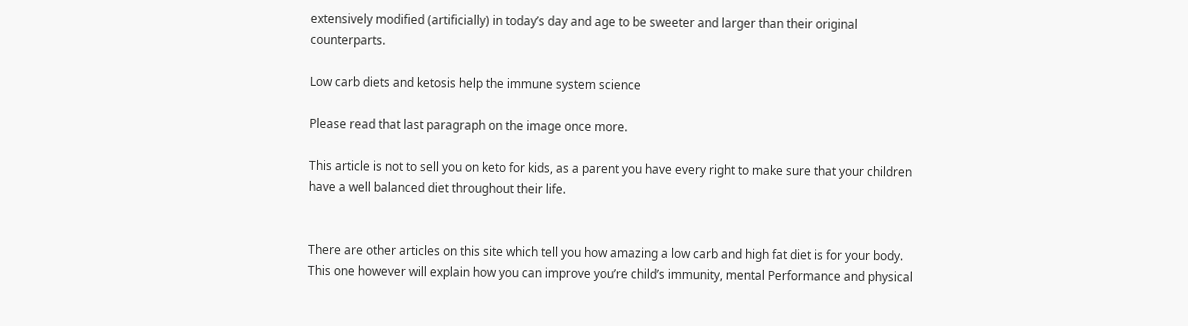extensively modified (artificially) in today’s day and age to be sweeter and larger than their original counterparts.

Low carb diets and ketosis help the immune system science

Please read that last paragraph on the image once more.

This article is not to sell you on keto for kids, as a parent you have every right to make sure that your children have a well balanced diet throughout their life.


There are other articles on this site which tell you how amazing a low carb and high fat diet is for your body. This one however will explain how you can improve you’re child’s immunity, mental Performance and physical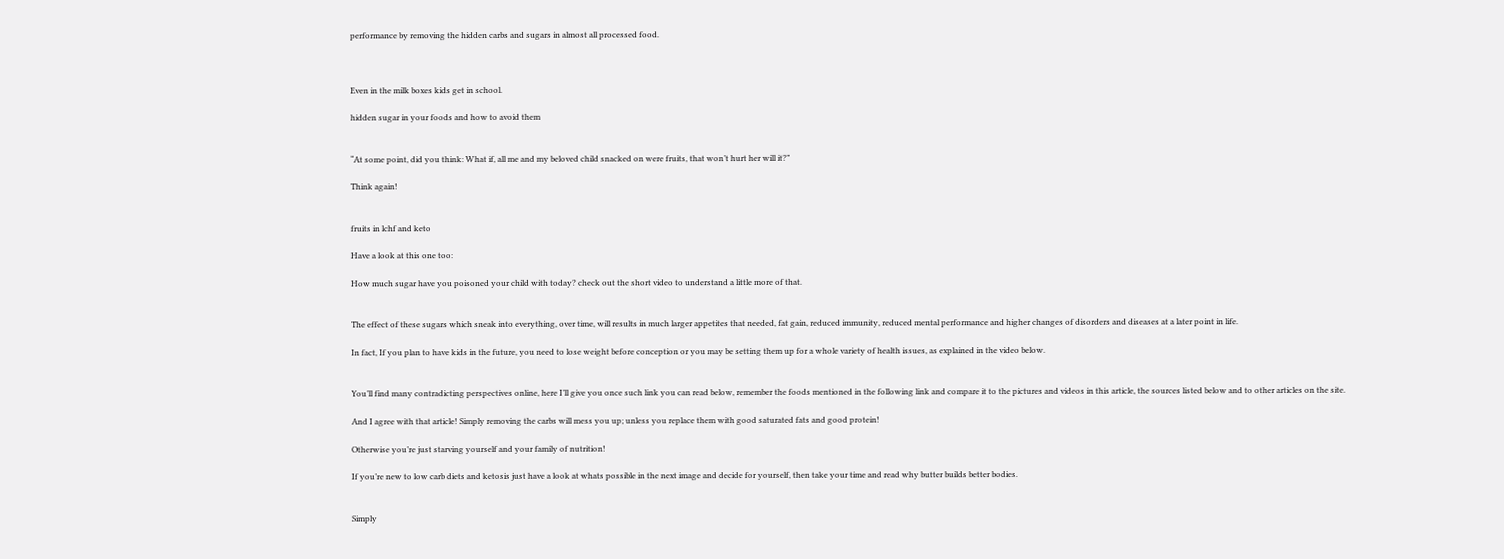performance by removing the hidden carbs and sugars in almost all processed food.



Even in the milk boxes kids get in school.

hidden sugar in your foods and how to avoid them


“At some point, did you think: What if, all me and my beloved child snacked on were fruits, that won’t hurt her will it?”

Think again!


fruits in lchf and keto

Have a look at this one too:

How much sugar have you poisoned your child with today? check out the short video to understand a little more of that.


The effect of these sugars which sneak into everything, over time, will results in much larger appetites that needed, fat gain, reduced immunity, reduced mental performance and higher changes of disorders and diseases at a later point in life.

In fact, If you plan to have kids in the future, you need to lose weight before conception or you may be setting them up for a whole variety of health issues, as explained in the video below.


You’ll find many contradicting perspectives online, here I’ll give you once such link you can read below, remember the foods mentioned in the following link and compare it to the pictures and videos in this article, the sources listed below and to other articles on the site.

And I agree with that article! Simply removing the carbs will mess you up; unless you replace them with good saturated fats and good protein!

Otherwise you’re just starving yourself and your family of nutrition!

If you’re new to low carb diets and ketosis just have a look at whats possible in the next image and decide for yourself, then take your time and read why butter builds better bodies.


Simply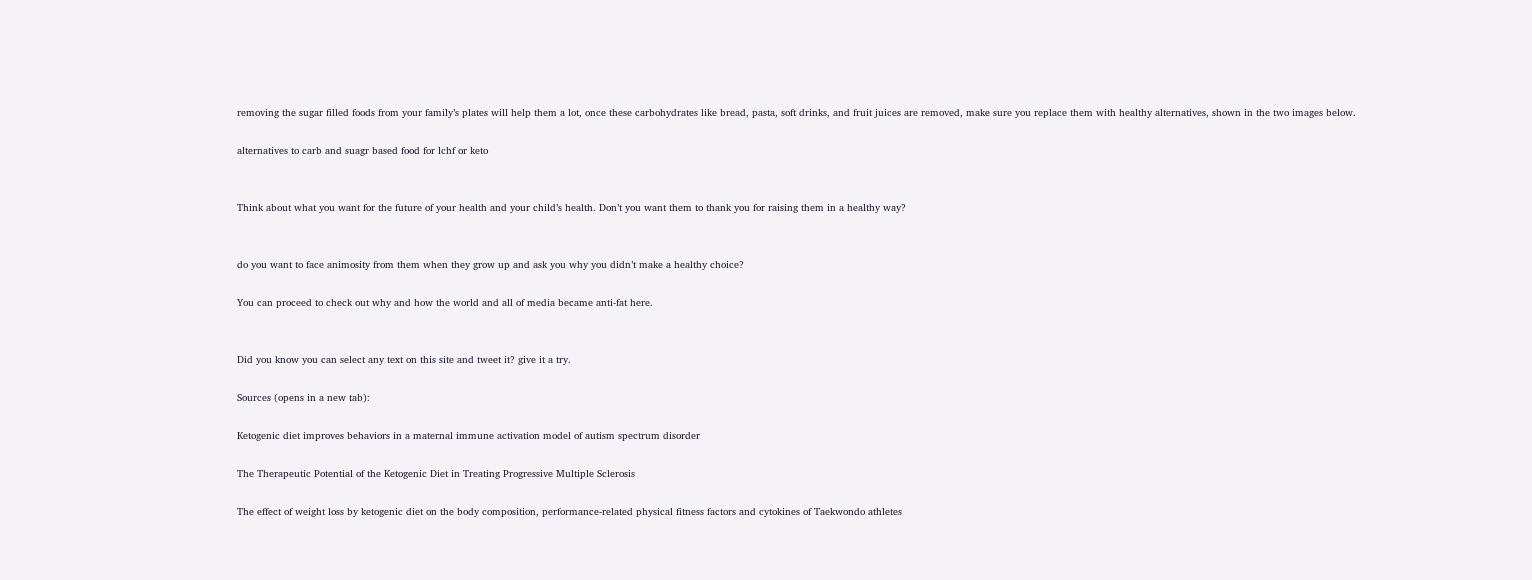removing the sugar filled foods from your family’s plates will help them a lot, once these carbohydrates like bread, pasta, soft drinks, and fruit juices are removed, make sure you replace them with healthy alternatives, shown in the two images below.

alternatives to carb and suagr based food for lchf or keto


Think about what you want for the future of your health and your child’s health. Don’t you want them to thank you for raising them in a healthy way?


do you want to face animosity from them when they grow up and ask you why you didn’t make a healthy choice?

You can proceed to check out why and how the world and all of media became anti-fat here.


Did you know you can select any text on this site and tweet it? give it a try.

Sources (opens in a new tab):

Ketogenic diet improves behaviors in a maternal immune activation model of autism spectrum disorder

The Therapeutic Potential of the Ketogenic Diet in Treating Progressive Multiple Sclerosis

The effect of weight loss by ketogenic diet on the body composition, performance-related physical fitness factors and cytokines of Taekwondo athletes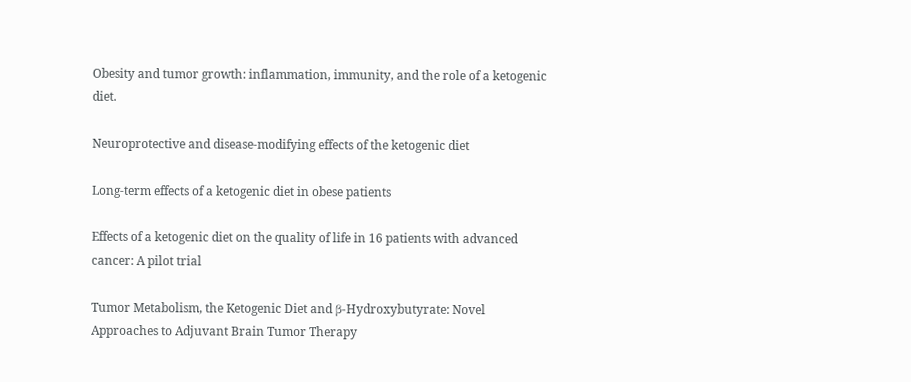Obesity and tumor growth: inflammation, immunity, and the role of a ketogenic diet.

Neuroprotective and disease-modifying effects of the ketogenic diet

Long-term effects of a ketogenic diet in obese patients

Effects of a ketogenic diet on the quality of life in 16 patients with advanced cancer: A pilot trial

Tumor Metabolism, the Ketogenic Diet and β-Hydroxybutyrate: Novel Approaches to Adjuvant Brain Tumor Therapy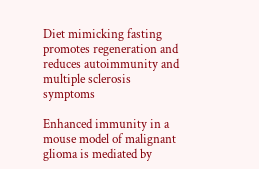Diet mimicking fasting promotes regeneration and reduces autoimmunity and multiple sclerosis symptoms

Enhanced immunity in a mouse model of malignant glioma is mediated by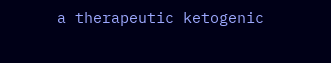a therapeutic ketogenic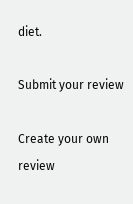diet.

Submit your review

Create your own review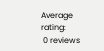Average rating:
 0 reviews